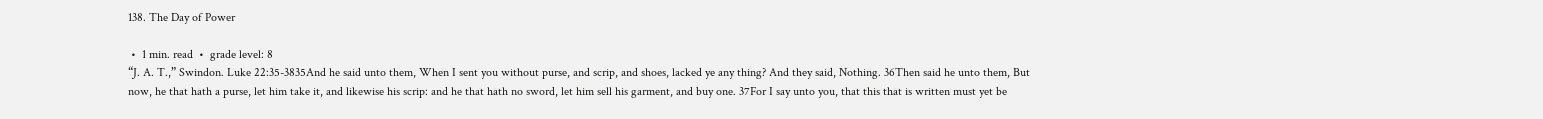138. The Day of Power

 •  1 min. read  •  grade level: 8
“J. A. T.,” Swindon. Luke 22:35-3835And he said unto them, When I sent you without purse, and scrip, and shoes, lacked ye any thing? And they said, Nothing. 36Then said he unto them, But now, he that hath a purse, let him take it, and likewise his scrip: and he that hath no sword, let him sell his garment, and buy one. 37For I say unto you, that this that is written must yet be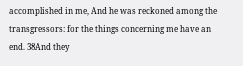accomplished in me, And he was reckoned among the transgressors: for the things concerning me have an end. 38And they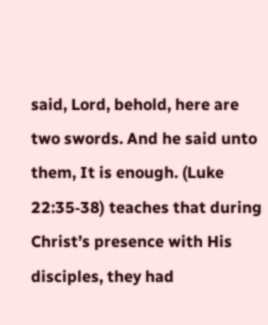said, Lord, behold, here are two swords. And he said unto them, It is enough. (Luke 22:35‑38) teaches that during Christ’s presence with His disciples, they had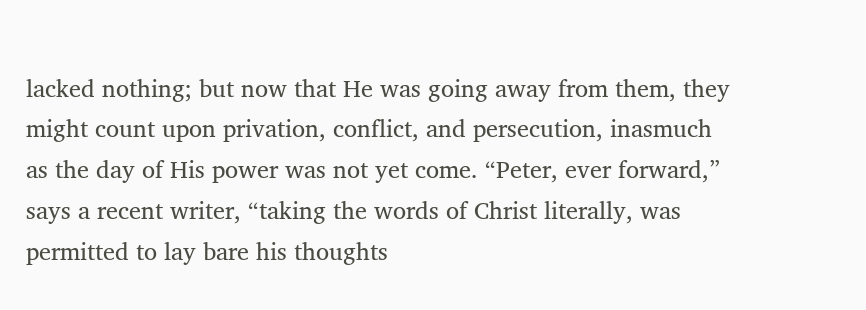lacked nothing; but now that He was going away from them, they might count upon privation, conflict, and persecution, inasmuch as the day of His power was not yet come. “Peter, ever forward,” says a recent writer, “taking the words of Christ literally, was permitted to lay bare his thoughts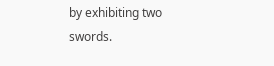by exhibiting two swords.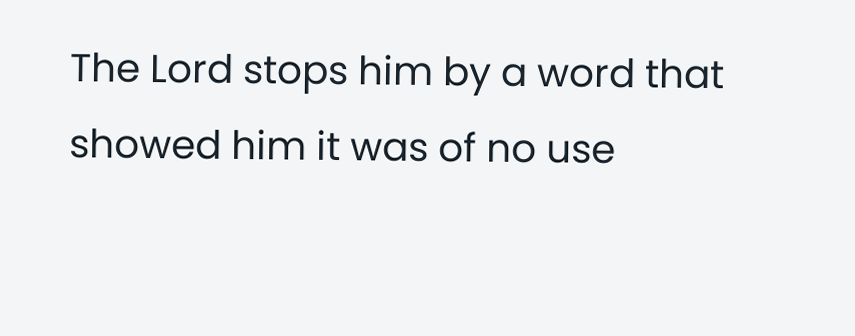The Lord stops him by a word that showed him it was of no use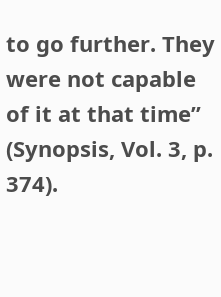to go further. They were not capable of it at that time” (Synopsis, Vol. 3, p. 374).